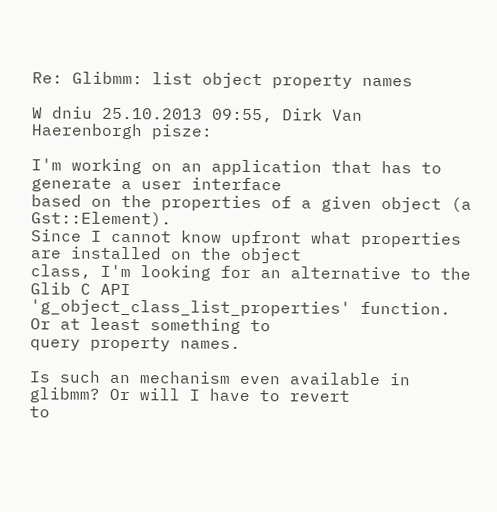Re: Glibmm: list object property names

W dniu 25.10.2013 09:55, Dirk Van Haerenborgh pisze:

I'm working on an application that has to generate a user interface
based on the properties of a given object (a Gst::Element).
Since I cannot know upfront what properties are installed on the object
class, I'm looking for an alternative to the Glib C API
'g_object_class_list_properties' function. Or at least something to
query property names.

Is such an mechanism even available in glibmm? Or will I have to revert
to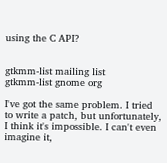using the C API?


gtkmm-list mailing list
gtkmm-list gnome org

I've got the same problem. I tried to write a patch, but unfortunately, I think it's impossible. I can't even imagine it,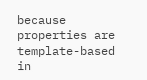because properties are template-based in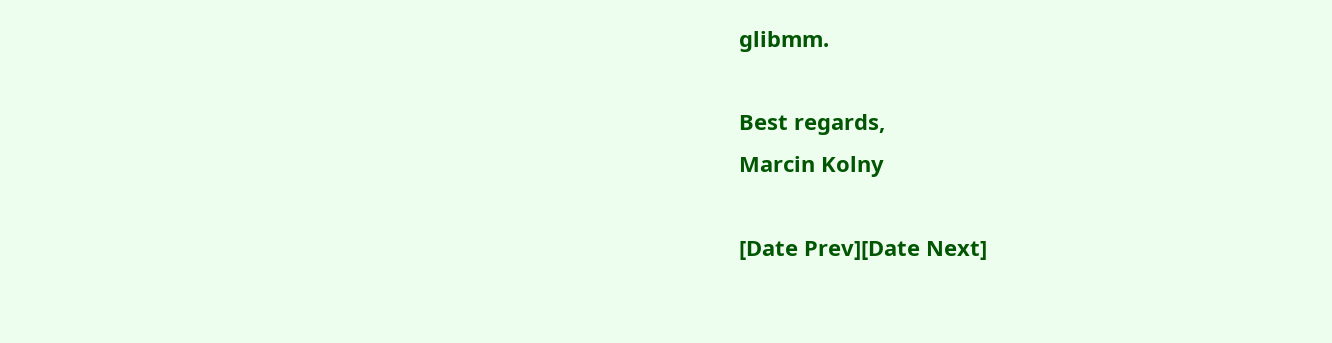glibmm.

Best regards,
Marcin Kolny

[Date Prev][Date Next]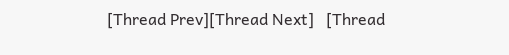[Thread Prev][Thread Next]   [Thread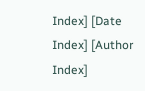Index] [Date Index] [Author Index]